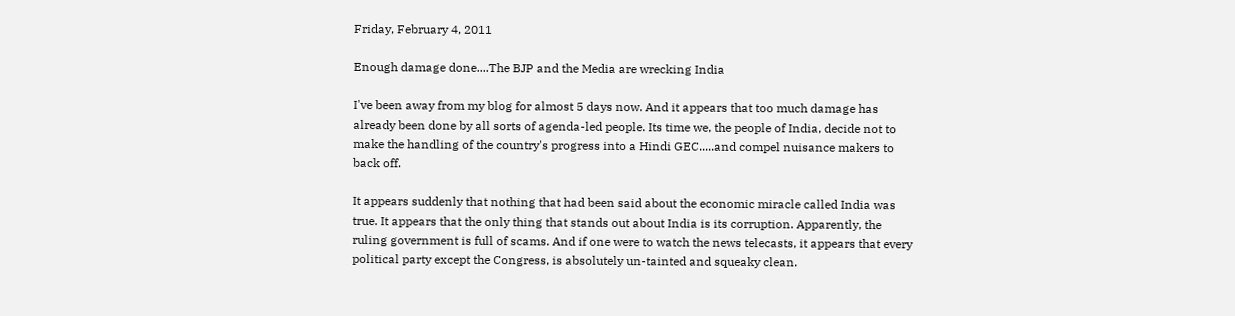Friday, February 4, 2011

Enough damage done....The BJP and the Media are wrecking India

I've been away from my blog for almost 5 days now. And it appears that too much damage has already been done by all sorts of agenda-led people. Its time we, the people of India, decide not to make the handling of the country's progress into a Hindi GEC.....and compel nuisance makers to back off.

It appears suddenly that nothing that had been said about the economic miracle called India was true. It appears that the only thing that stands out about India is its corruption. Apparently, the ruling government is full of scams. And if one were to watch the news telecasts, it appears that every political party except the Congress, is absolutely un-tainted and squeaky clean.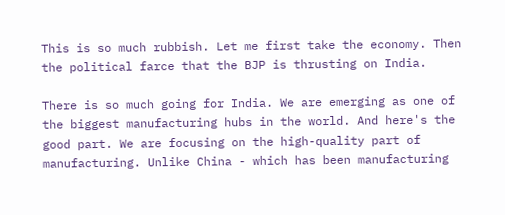This is so much rubbish. Let me first take the economy. Then the political farce that the BJP is thrusting on India.

There is so much going for India. We are emerging as one of the biggest manufacturing hubs in the world. And here's the good part. We are focusing on the high-quality part of manufacturing. Unlike China - which has been manufacturing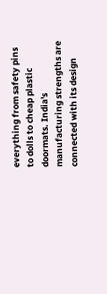everything from safety pins to dolls to cheap plastic doormats. India's manufacturing strengths are connected with its design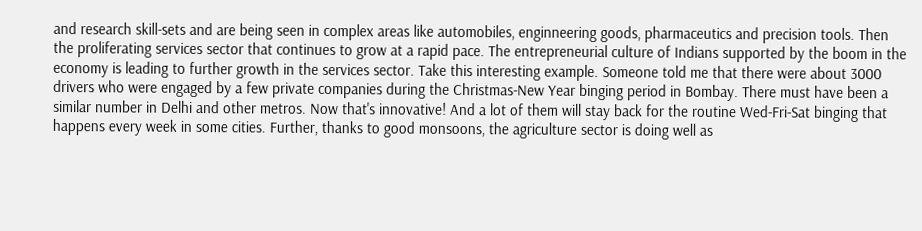and research skill-sets and are being seen in complex areas like automobiles, enginneering goods, pharmaceutics and precision tools. Then the proliferating services sector that continues to grow at a rapid pace. The entrepreneurial culture of Indians supported by the boom in the economy is leading to further growth in the services sector. Take this interesting example. Someone told me that there were about 3000 drivers who were engaged by a few private companies during the Christmas-New Year binging period in Bombay. There must have been a similar number in Delhi and other metros. Now that's innovative! And a lot of them will stay back for the routine Wed-Fri-Sat binging that happens every week in some cities. Further, thanks to good monsoons, the agriculture sector is doing well as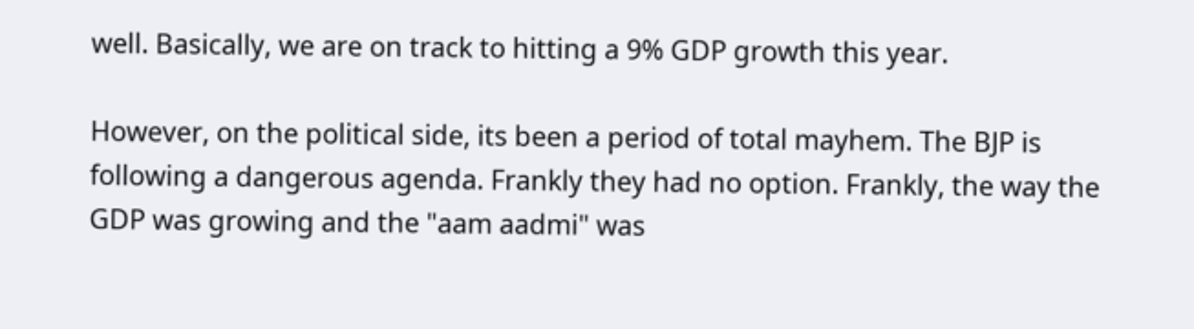well. Basically, we are on track to hitting a 9% GDP growth this year.

However, on the political side, its been a period of total mayhem. The BJP is following a dangerous agenda. Frankly they had no option. Frankly, the way the GDP was growing and the "aam aadmi" was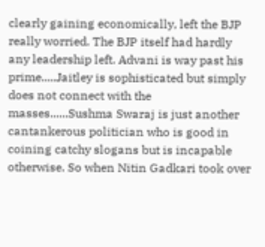clearly gaining economically, left the BJP really worried. The BJP itself had hardly any leadership left. Advani is way past his prime.....Jaitley is sophisticated but simply does not connect with the masses......Sushma Swaraj is just another cantankerous politician who is good in coining catchy slogans but is incapable otherwise. So when Nitin Gadkari took over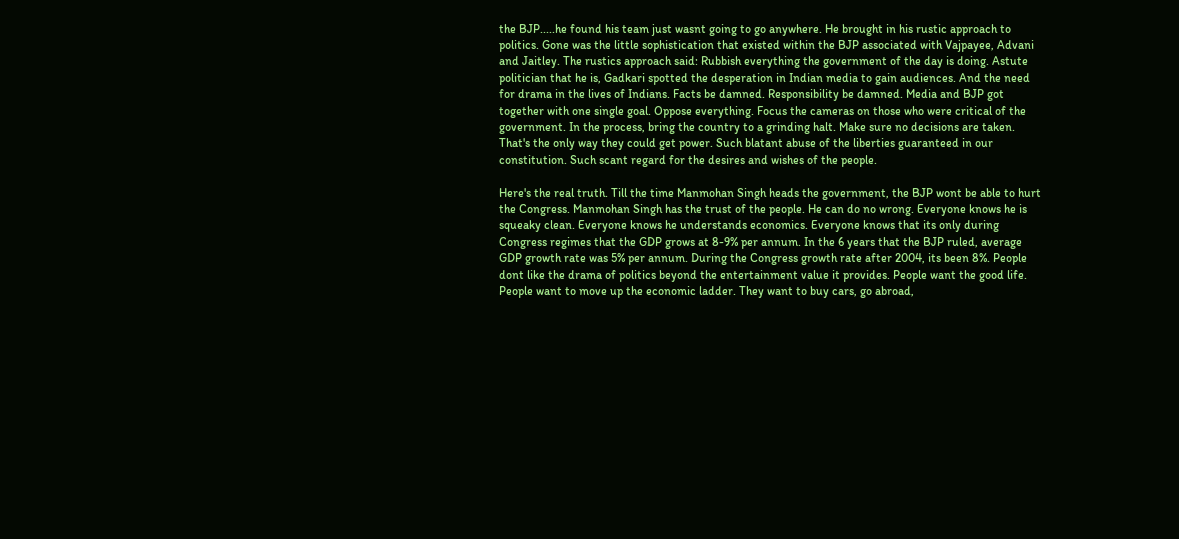the BJP.....he found his team just wasnt going to go anywhere. He brought in his rustic approach to politics. Gone was the little sophistication that existed within the BJP associated with Vajpayee, Advani and Jaitley. The rustics approach said: Rubbish everything the government of the day is doing. Astute politician that he is, Gadkari spotted the desperation in Indian media to gain audiences. And the need for drama in the lives of Indians. Facts be damned. Responsibility be damned. Media and BJP got together with one single goal. Oppose everything. Focus the cameras on those who were critical of the government. In the process, bring the country to a grinding halt. Make sure no decisions are taken. That's the only way they could get power. Such blatant abuse of the liberties guaranteed in our constitution. Such scant regard for the desires and wishes of the people.

Here's the real truth. Till the time Manmohan Singh heads the government, the BJP wont be able to hurt the Congress. Manmohan Singh has the trust of the people. He can do no wrong. Everyone knows he is squeaky clean. Everyone knows he understands economics. Everyone knows that its only during Congress regimes that the GDP grows at 8-9% per annum. In the 6 years that the BJP ruled, average GDP growth rate was 5% per annum. During the Congress growth rate after 2004, its been 8%. People dont like the drama of politics beyond the entertainment value it provides. People want the good life. People want to move up the economic ladder. They want to buy cars, go abroad,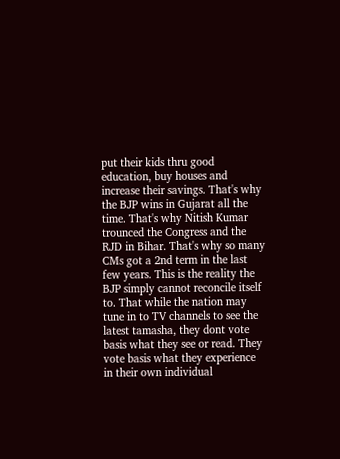put their kids thru good education, buy houses and increase their savings. That's why the BJP wins in Gujarat all the time. That's why Nitish Kumar trounced the Congress and the RJD in Bihar. That's why so many CMs got a 2nd term in the last few years. This is the reality the BJP simply cannot reconcile itself to. That while the nation may tune in to TV channels to see the latest tamasha, they dont vote basis what they see or read. They vote basis what they experience in their own individual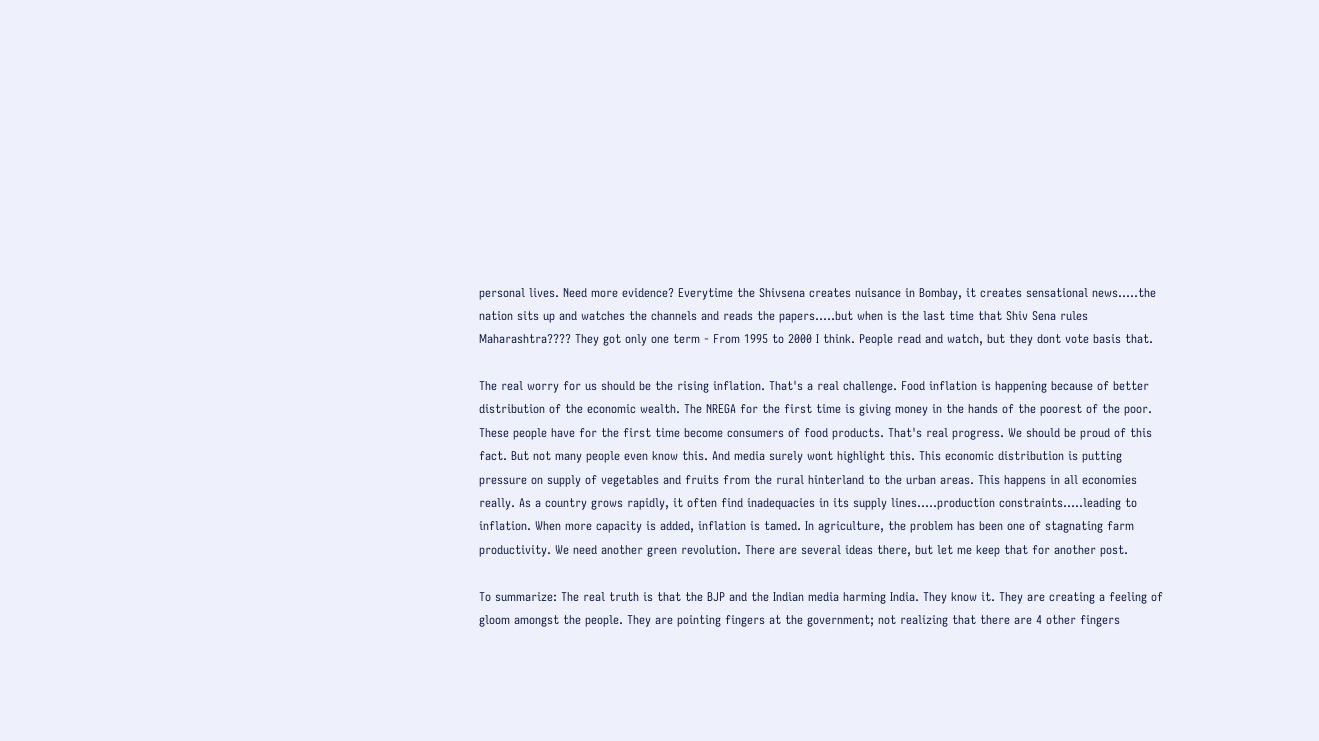personal lives. Need more evidence? Everytime the Shivsena creates nuisance in Bombay, it creates sensational news.....the nation sits up and watches the channels and reads the papers.....but when is the last time that Shiv Sena rules Maharashtra???? They got only one term - From 1995 to 2000 I think. People read and watch, but they dont vote basis that.

The real worry for us should be the rising inflation. That's a real challenge. Food inflation is happening because of better distribution of the economic wealth. The NREGA for the first time is giving money in the hands of the poorest of the poor. These people have for the first time become consumers of food products. That's real progress. We should be proud of this fact. But not many people even know this. And media surely wont highlight this. This economic distribution is putting pressure on supply of vegetables and fruits from the rural hinterland to the urban areas. This happens in all economies really. As a country grows rapidly, it often find inadequacies in its supply lines.....production constraints.....leading to inflation. When more capacity is added, inflation is tamed. In agriculture, the problem has been one of stagnating farm productivity. We need another green revolution. There are several ideas there, but let me keep that for another post.

To summarize: The real truth is that the BJP and the Indian media harming India. They know it. They are creating a feeling of gloom amongst the people. They are pointing fingers at the government; not realizing that there are 4 other fingers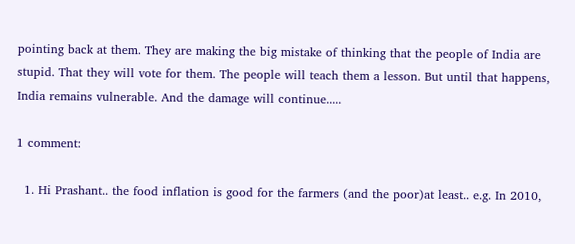pointing back at them. They are making the big mistake of thinking that the people of India are stupid. That they will vote for them. The people will teach them a lesson. But until that happens, India remains vulnerable. And the damage will continue.....

1 comment:

  1. Hi Prashant.. the food inflation is good for the farmers (and the poor)at least.. e.g. In 2010,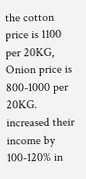the cotton price is 1100 per 20KG, Onion price is 800-1000 per 20KG. increased their income by 100-120% in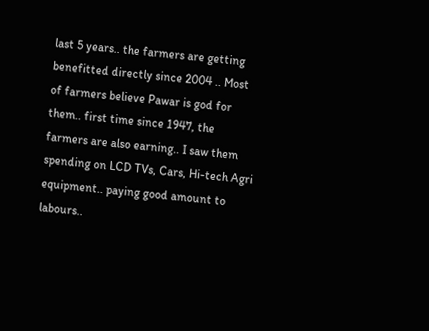last 5 years.. the farmers are getting benefitted directly since 2004 .. Most of farmers believe Pawar is god for them.. first time since 1947, the farmers are also earning.. I saw them spending on LCD TVs, Cars, Hi-tech Agri equipment.. paying good amount to labours..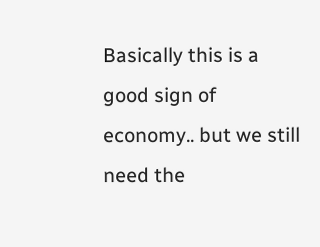Basically this is a good sign of economy.. but we still need the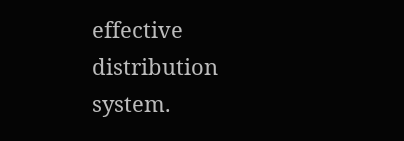effective distribution system.